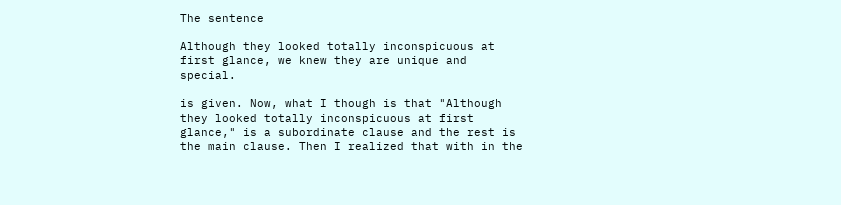The sentence

Although they looked totally inconspicuous at first glance, we knew they are unique and special.

is given. Now, what I though is that "Although they looked totally inconspicuous at first glance," is a subordinate clause and the rest is the main clause. Then I realized that with in the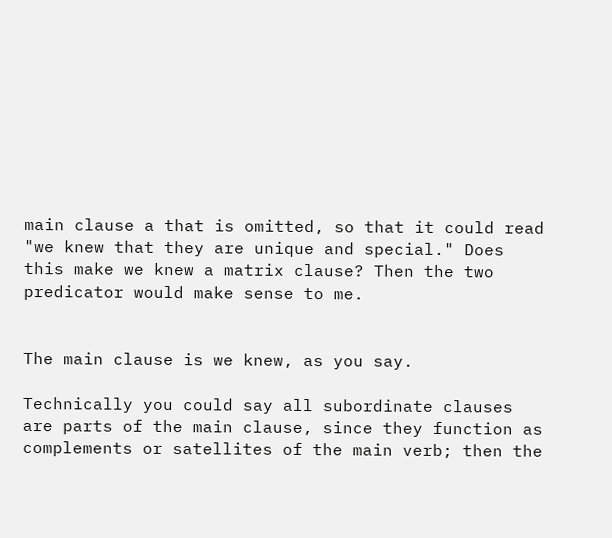main clause a that is omitted, so that it could read "we knew that they are unique and special." Does this make we knew a matrix clause? Then the two predicator would make sense to me.


The main clause is we knew, as you say.

Technically you could say all subordinate clauses are parts of the main clause, since they function as complements or satellites of the main verb; then the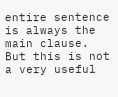entire sentence is always the main clause. But this is not a very useful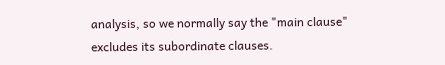analysis, so we normally say the "main clause" excludes its subordinate clauses.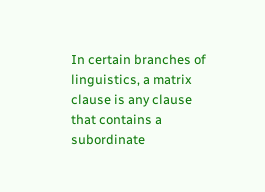In certain branches of linguistics, a matrix clause is any clause that contains a subordinate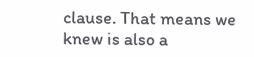clause. That means we knew is also a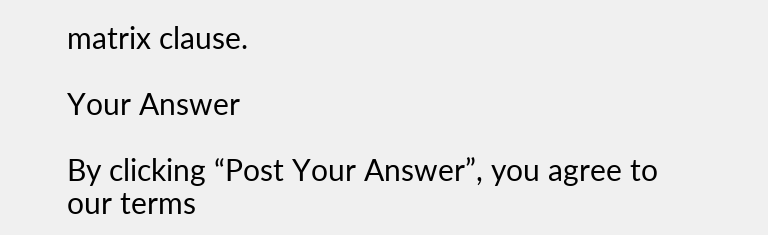matrix clause.

Your Answer

By clicking “Post Your Answer”, you agree to our terms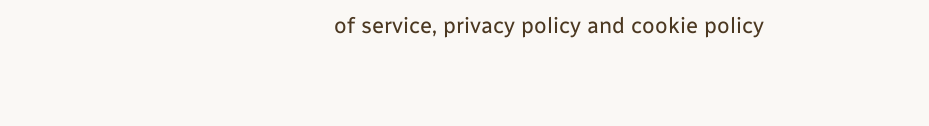of service, privacy policy and cookie policy